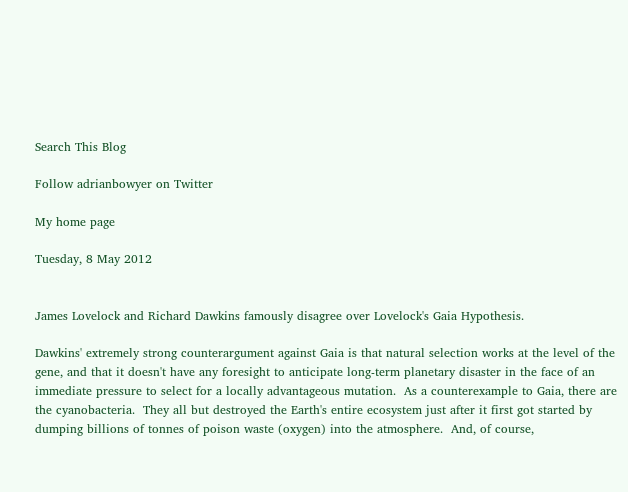Search This Blog

Follow adrianbowyer on Twitter

My home page

Tuesday, 8 May 2012


James Lovelock and Richard Dawkins famously disagree over Lovelock's Gaia Hypothesis.

Dawkins' extremely strong counterargument against Gaia is that natural selection works at the level of the gene, and that it doesn't have any foresight to anticipate long-term planetary disaster in the face of an immediate pressure to select for a locally advantageous mutation.  As a counterexample to Gaia, there are the cyanobacteria.  They all but destroyed the Earth's entire ecosystem just after it first got started by dumping billions of tonnes of poison waste (oxygen) into the atmosphere.  And, of course,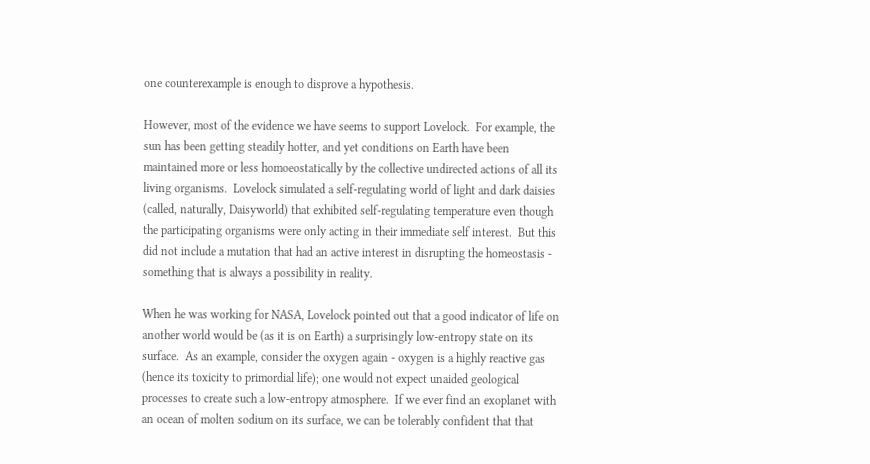one counterexample is enough to disprove a hypothesis.

However, most of the evidence we have seems to support Lovelock.  For example, the sun has been getting steadily hotter, and yet conditions on Earth have been maintained more or less homoeostatically by the collective undirected actions of all its living organisms.  Lovelock simulated a self-regulating world of light and dark daisies (called, naturally, Daisyworld) that exhibited self-regulating temperature even though the participating organisms were only acting in their immediate self interest.  But this did not include a mutation that had an active interest in disrupting the homeostasis - something that is always a possibility in reality.

When he was working for NASA, Lovelock pointed out that a good indicator of life on another world would be (as it is on Earth) a surprisingly low-entropy state on its surface.  As an example, consider the oxygen again - oxygen is a highly reactive gas (hence its toxicity to primordial life); one would not expect unaided geological processes to create such a low-entropy atmosphere.  If we ever find an exoplanet with an ocean of molten sodium on its surface, we can be tolerably confident that that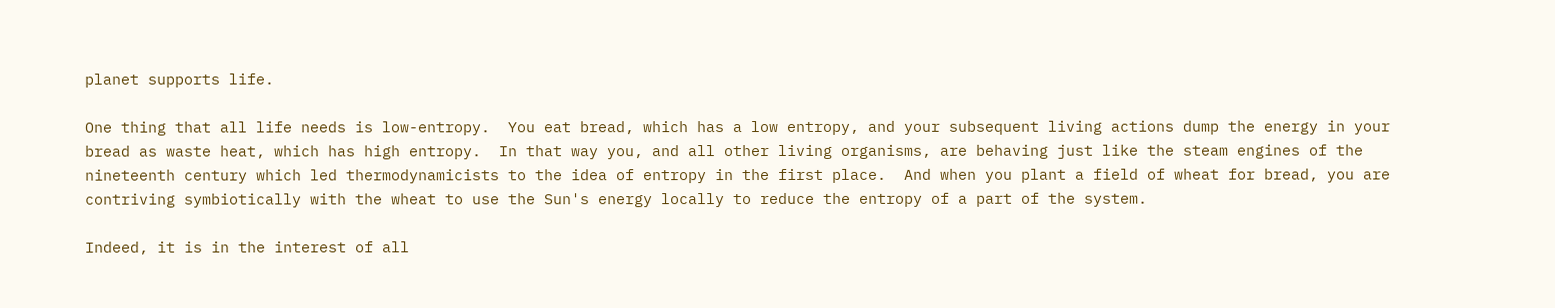planet supports life.

One thing that all life needs is low-entropy.  You eat bread, which has a low entropy, and your subsequent living actions dump the energy in your bread as waste heat, which has high entropy.  In that way you, and all other living organisms, are behaving just like the steam engines of the nineteenth century which led thermodynamicists to the idea of entropy in the first place.  And when you plant a field of wheat for bread, you are contriving symbiotically with the wheat to use the Sun's energy locally to reduce the entropy of a part of the system.

Indeed, it is in the interest of all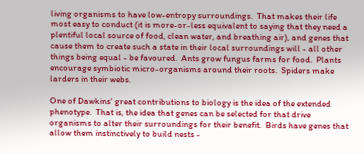living organisms to have low-entropy surroundings.  That makes their life most easy to conduct (it is more-or-less equivalent to saying that they need a plentiful local source of food, clean water, and breathing air), and genes that cause them to create such a state in their local surroundings will - all other things being equal - be favoured.  Ants grow fungus farms for food.  Plants encourage symbiotic micro-organisms around their roots.  Spiders make larders in their webs.

One of Dawkins' great contributions to biology is the idea of the extended phenotype.  That is, the idea that genes can be selected for that drive organisms to alter their surroundings for their benefit.  Birds have genes that allow them instinctively to build nests -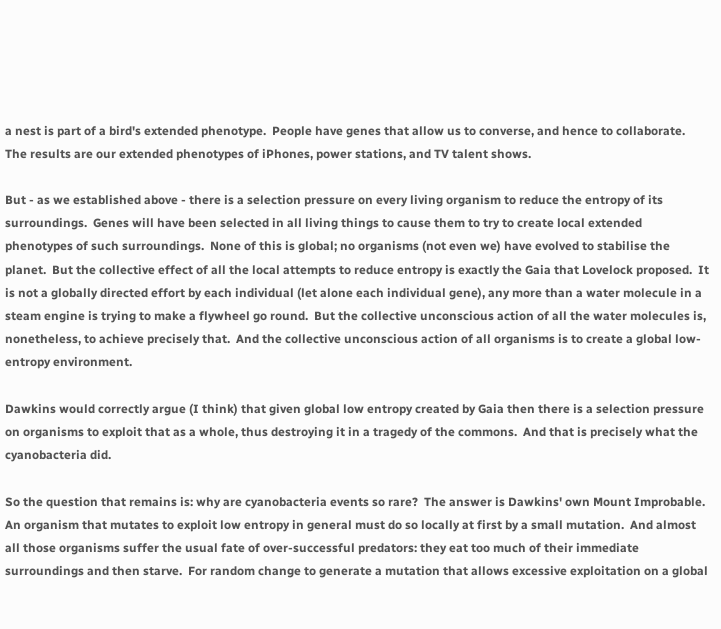a nest is part of a bird's extended phenotype.  People have genes that allow us to converse, and hence to collaborate.  The results are our extended phenotypes of iPhones, power stations, and TV talent shows.

But - as we established above - there is a selection pressure on every living organism to reduce the entropy of its surroundings.  Genes will have been selected in all living things to cause them to try to create local extended phenotypes of such surroundings.  None of this is global; no organisms (not even we) have evolved to stabilise the planet.  But the collective effect of all the local attempts to reduce entropy is exactly the Gaia that Lovelock proposed.  It is not a globally directed effort by each individual (let alone each individual gene), any more than a water molecule in a steam engine is trying to make a flywheel go round.  But the collective unconscious action of all the water molecules is, nonetheless, to achieve precisely that.  And the collective unconscious action of all organisms is to create a global low-entropy environment.

Dawkins would correctly argue (I think) that given global low entropy created by Gaia then there is a selection pressure on organisms to exploit that as a whole, thus destroying it in a tragedy of the commons.  And that is precisely what the cyanobacteria did.

So the question that remains is: why are cyanobacteria events so rare?  The answer is Dawkins' own Mount Improbable.  An organism that mutates to exploit low entropy in general must do so locally at first by a small mutation.  And almost all those organisms suffer the usual fate of over-successful predators: they eat too much of their immediate surroundings and then starve.  For random change to generate a mutation that allows excessive exploitation on a global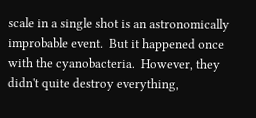scale in a single shot is an astronomically improbable event.  But it happened once with the cyanobacteria.  However, they didn't quite destroy everything,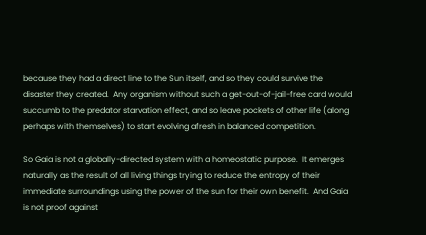because they had a direct line to the Sun itself, and so they could survive the disaster they created.  Any organism without such a get-out-of-jail-free card would succumb to the predator starvation effect, and so leave pockets of other life (along perhaps with themselves) to start evolving afresh in balanced competition.

So Gaia is not a globally-directed system with a homeostatic purpose.  It emerges naturally as the result of all living things trying to reduce the entropy of their immediate surroundings using the power of the sun for their own benefit.  And Gaia is not proof against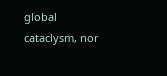global cataclysm, nor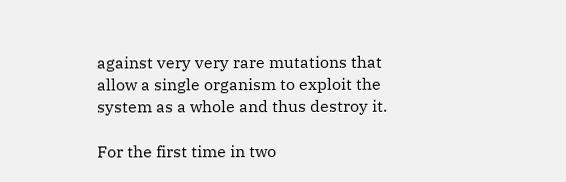against very very rare mutations that allow a single organism to exploit the system as a whole and thus destroy it.

For the first time in two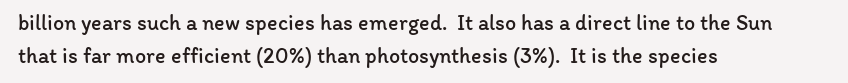billion years such a new species has emerged.  It also has a direct line to the Sun that is far more efficient (20%) than photosynthesis (3%).  It is the species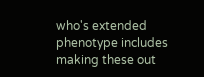who's extended phenotype includes making these out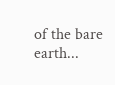of the bare earth...